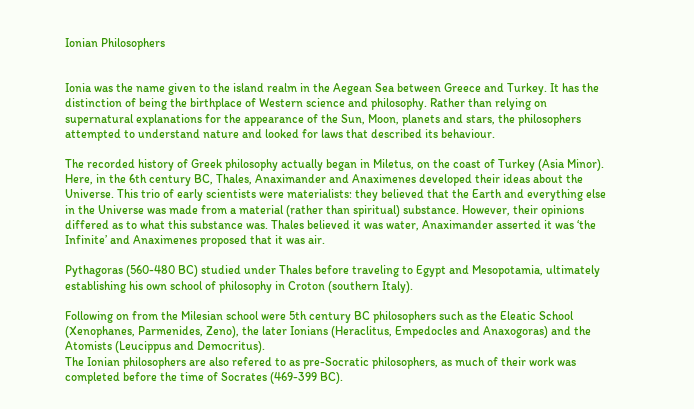Ionian Philosophers


Ionia was the name given to the island realm in the Aegean Sea between Greece and Turkey. It has the distinction of being the birthplace of Western science and philosophy. Rather than relying on supernatural explanations for the appearance of the Sun, Moon, planets and stars, the philosophers attempted to understand nature and looked for laws that described its behaviour.

The recorded history of Greek philosophy actually began in Miletus, on the coast of Turkey (Asia Minor). Here, in the 6th century BC, Thales, Anaximander and Anaximenes developed their ideas about the Universe. This trio of early scientists were materialists: they believed that the Earth and everything else in the Universe was made from a material (rather than spiritual) substance. However, their opinions differed as to what this substance was. Thales believed it was water, Anaximander asserted it was ‘the Infinite’ and Anaximenes proposed that it was air.

Pythagoras (560-480 BC) studied under Thales before traveling to Egypt and Mesopotamia, ultimately establishing his own school of philosophy in Croton (southern Italy).

Following on from the Milesian school were 5th century BC philosophers such as the Eleatic School (Xenophanes, Parmenides, Zeno), the later Ionians (Heraclitus, Empedocles and Anaxogoras) and the Atomists (Leucippus and Democritus).
The Ionian philosophers are also refered to as pre-Socratic philosophers, as much of their work was completed before the time of Socrates (469-399 BC).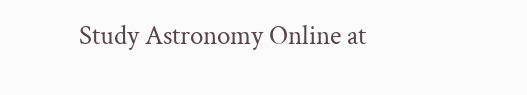Study Astronomy Online at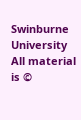Swinburne University
All material is ©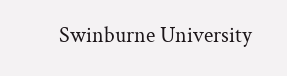Swinburne University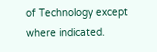of Technology except where indicated.